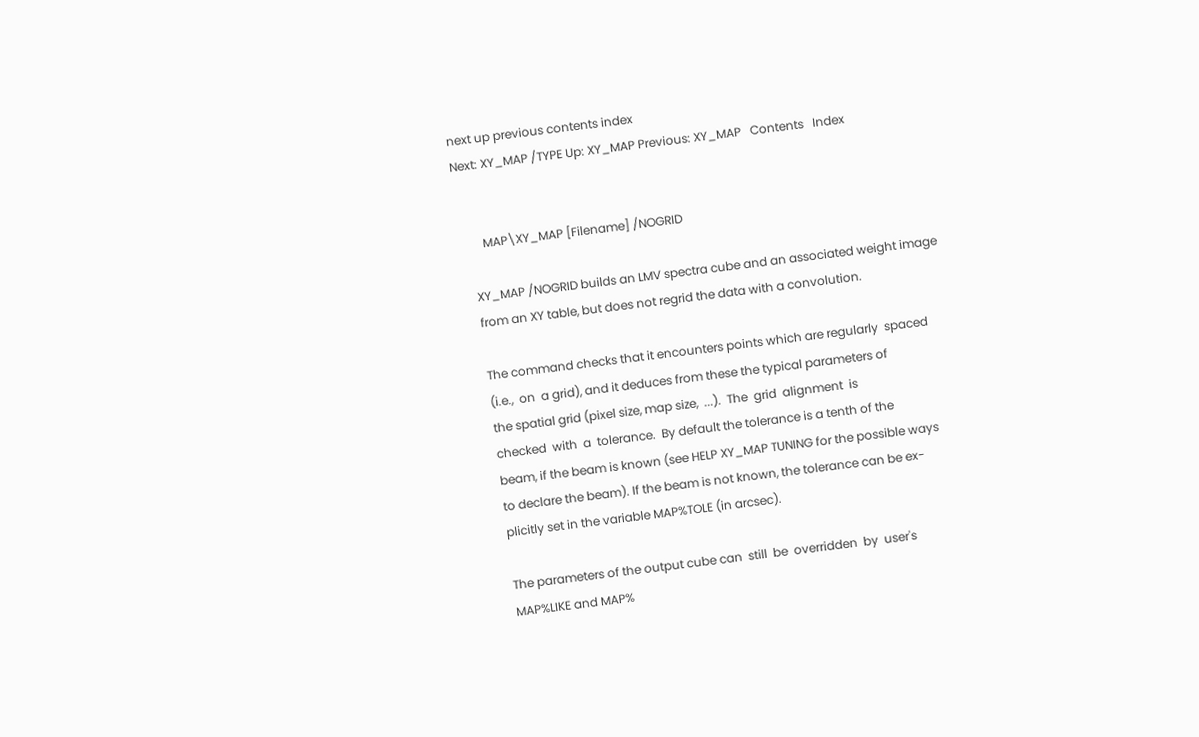next up previous contents index
Next: XY_MAP /TYPE Up: XY_MAP Previous: XY_MAP   Contents   Index


        MAP\XY_MAP [Filename] /NOGRID

    XY_MAP /NOGRID builds an LMV spectra cube and an associated weight image
    from an XY table, but does not regrid the data with a convolution.

    The command checks that it encounters points which are regularly  spaced
    (i.e.,  on  a grid), and it deduces from these the typical parameters of
    the spatial grid (pixel size, map size,  ...).  The  grid  alignment  is
    checked  with  a  tolerance.  By default the tolerance is a tenth of the
    beam, if the beam is known (see HELP XY_MAP TUNING for the possible ways
    to declare the beam). If the beam is not known, the tolerance can be ex-
    plicitly set in the variable MAP%TOLE (in arcsec).

    The parameters of the output cube can  still  be  overridden  by  user's
    MAP%LIKE and MAP%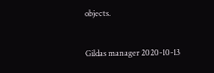objects.

Gildas manager 2020-10-13